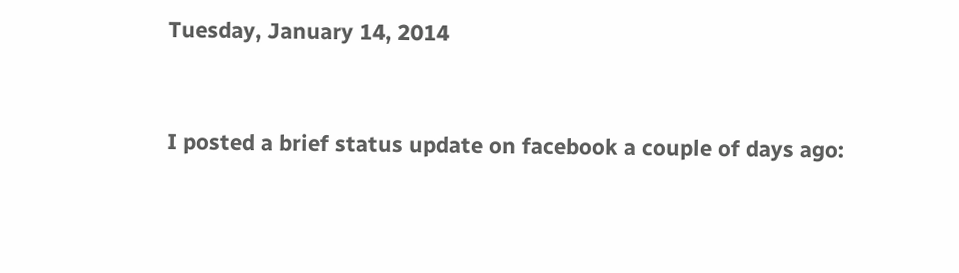Tuesday, January 14, 2014


I posted a brief status update on facebook a couple of days ago: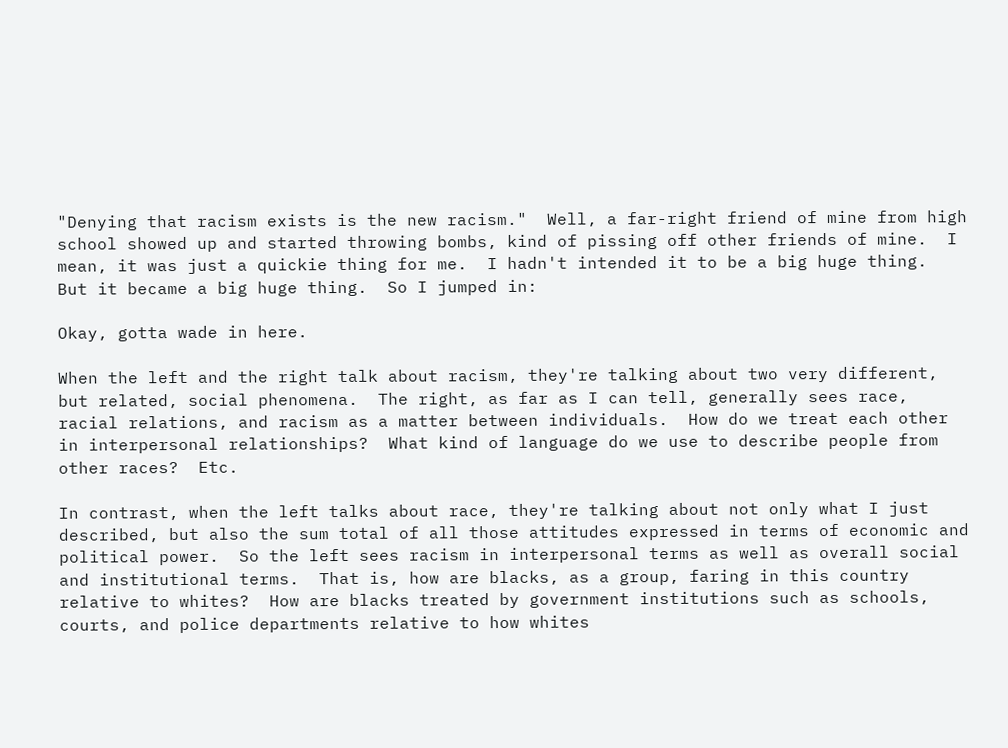"Denying that racism exists is the new racism."  Well, a far-right friend of mine from high school showed up and started throwing bombs, kind of pissing off other friends of mine.  I mean, it was just a quickie thing for me.  I hadn't intended it to be a big huge thing.  But it became a big huge thing.  So I jumped in:

Okay, gotta wade in here.

When the left and the right talk about racism, they're talking about two very different, but related, social phenomena.  The right, as far as I can tell, generally sees race, racial relations, and racism as a matter between individuals.  How do we treat each other in interpersonal relationships?  What kind of language do we use to describe people from other races?  Etc.

In contrast, when the left talks about race, they're talking about not only what I just described, but also the sum total of all those attitudes expressed in terms of economic and political power.  So the left sees racism in interpersonal terms as well as overall social and institutional terms.  That is, how are blacks, as a group, faring in this country relative to whites?  How are blacks treated by government institutions such as schools, courts, and police departments relative to how whites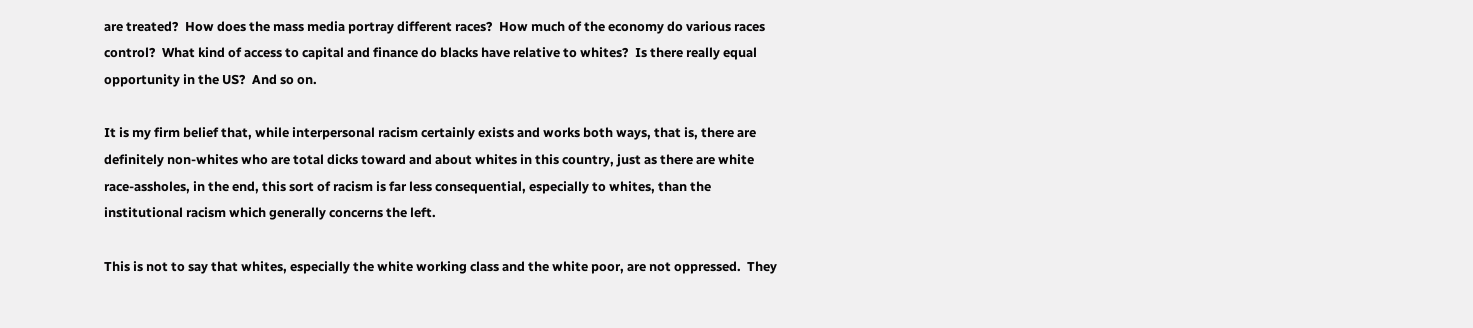are treated?  How does the mass media portray different races?  How much of the economy do various races control?  What kind of access to capital and finance do blacks have relative to whites?  Is there really equal opportunity in the US?  And so on.

It is my firm belief that, while interpersonal racism certainly exists and works both ways, that is, there are definitely non-whites who are total dicks toward and about whites in this country, just as there are white race-assholes, in the end, this sort of racism is far less consequential, especially to whites, than the institutional racism which generally concerns the left.

This is not to say that whites, especially the white working class and the white poor, are not oppressed.  They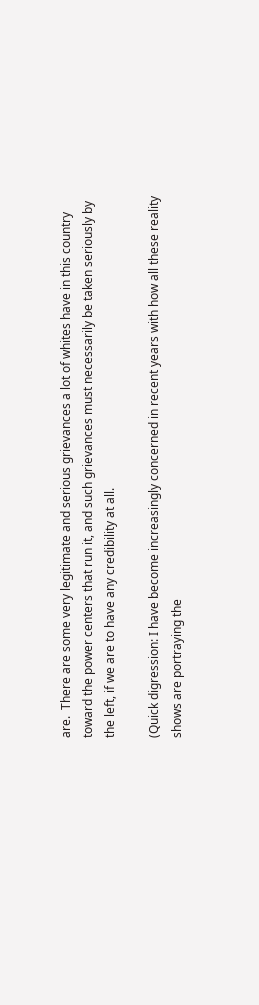are.  There are some very legitimate and serious grievances a lot of whites have in this country toward the power centers that run it, and such grievances must necessarily be taken seriously by the left, if we are to have any credibility at all.

(Quick digression: I have become increasingly concerned in recent years with how all these reality shows are portraying the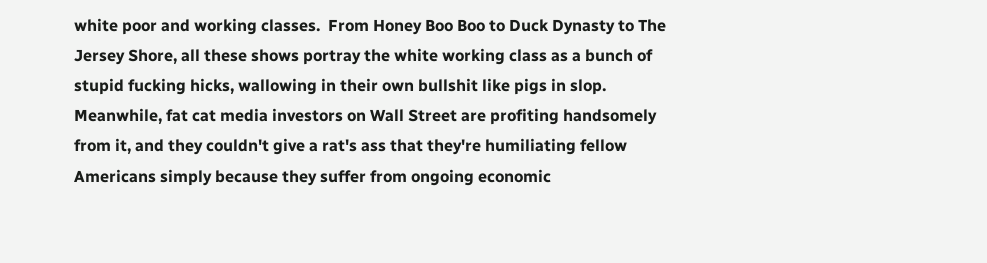white poor and working classes.  From Honey Boo Boo to Duck Dynasty to The Jersey Shore, all these shows portray the white working class as a bunch of stupid fucking hicks, wallowing in their own bullshit like pigs in slop.  Meanwhile, fat cat media investors on Wall Street are profiting handsomely from it, and they couldn't give a rat's ass that they're humiliating fellow Americans simply because they suffer from ongoing economic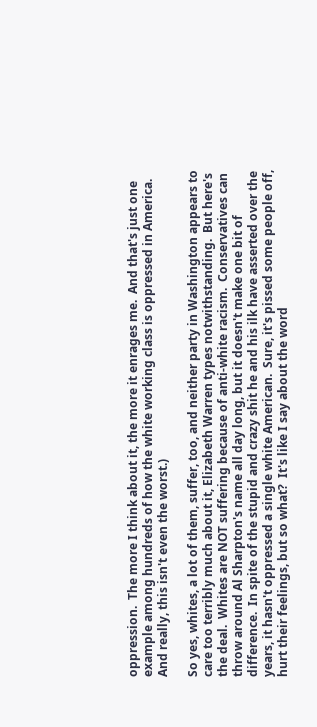oppression.  The more I think about it, the more it enrages me.  And that's just one example among hundreds of how the white working class is oppressed in America.  And really, this isn't even the worst.)

So yes, whites, a lot of them, suffer, too, and neither party in Washington appears to care too terribly much about it, Elizabeth Warren types notwithstanding.  But here's the deal.  Whites are NOT suffering because of anti-white racism.  Conservatives can throw around Al Sharpton's name all day long, but it doesn't make one bit of difference.  In spite of the stupid and crazy shit he and his ilk have asserted over the years, it hasn't oppressed a single white American.  Sure, it's pissed some people off, hurt their feelings, but so what?  It's like I say about the word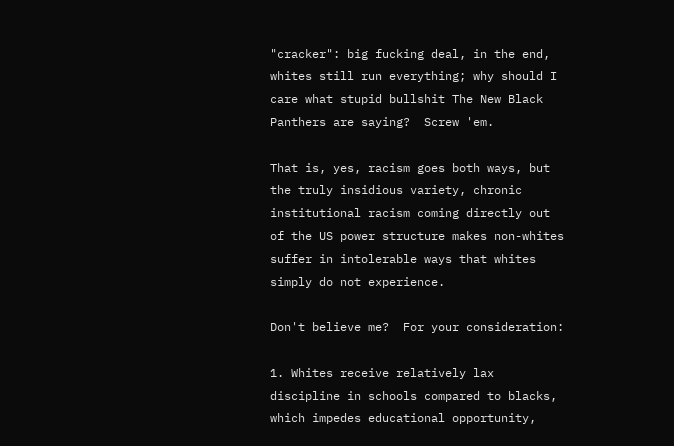"cracker": big fucking deal, in the end, whites still run everything; why should I care what stupid bullshit The New Black Panthers are saying?  Screw 'em.

That is, yes, racism goes both ways, but the truly insidious variety, chronic institutional racism coming directly out of the US power structure makes non-whites suffer in intolerable ways that whites simply do not experience.

Don't believe me?  For your consideration:

1. Whites receive relatively lax discipline in schools compared to blacks, which impedes educational opportunity,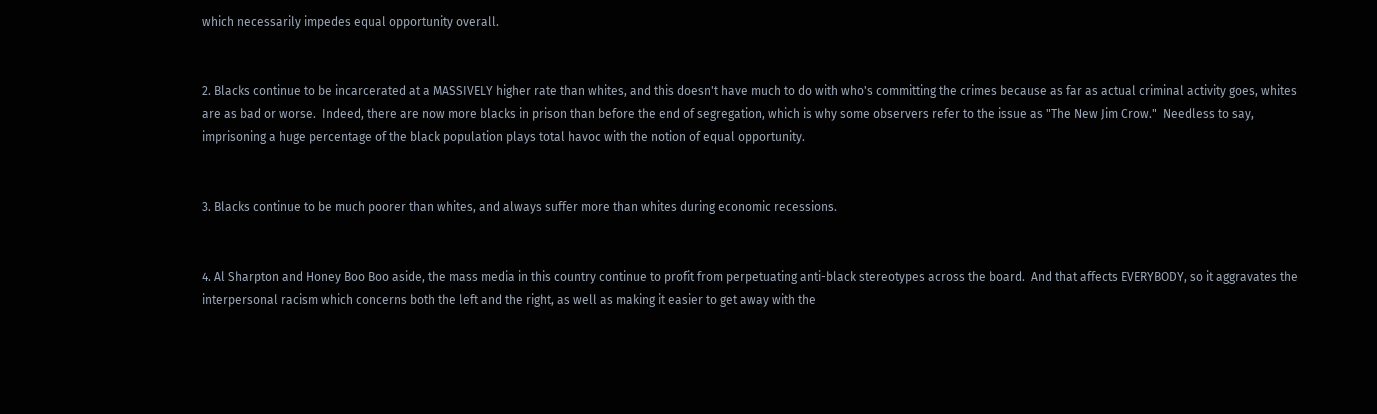which necessarily impedes equal opportunity overall.


2. Blacks continue to be incarcerated at a MASSIVELY higher rate than whites, and this doesn't have much to do with who's committing the crimes because as far as actual criminal activity goes, whites are as bad or worse.  Indeed, there are now more blacks in prison than before the end of segregation, which is why some observers refer to the issue as "The New Jim Crow."  Needless to say, imprisoning a huge percentage of the black population plays total havoc with the notion of equal opportunity.


3. Blacks continue to be much poorer than whites, and always suffer more than whites during economic recessions.


4. Al Sharpton and Honey Boo Boo aside, the mass media in this country continue to profit from perpetuating anti-black stereotypes across the board.  And that affects EVERYBODY, so it aggravates the interpersonal racism which concerns both the left and the right, as well as making it easier to get away with the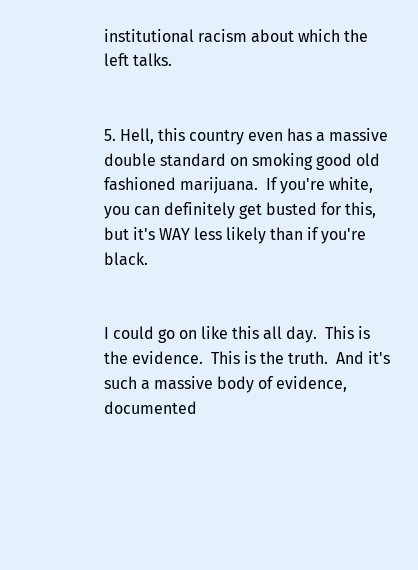institutional racism about which the left talks.


5. Hell, this country even has a massive double standard on smoking good old fashioned marijuana.  If you're white, you can definitely get busted for this, but it's WAY less likely than if you're black.


I could go on like this all day.  This is the evidence.  This is the truth.  And it's such a massive body of evidence, documented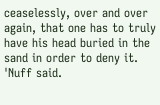ceaselessly, over and over again, that one has to truly have his head buried in the sand in order to deny it.
'Nuff said.